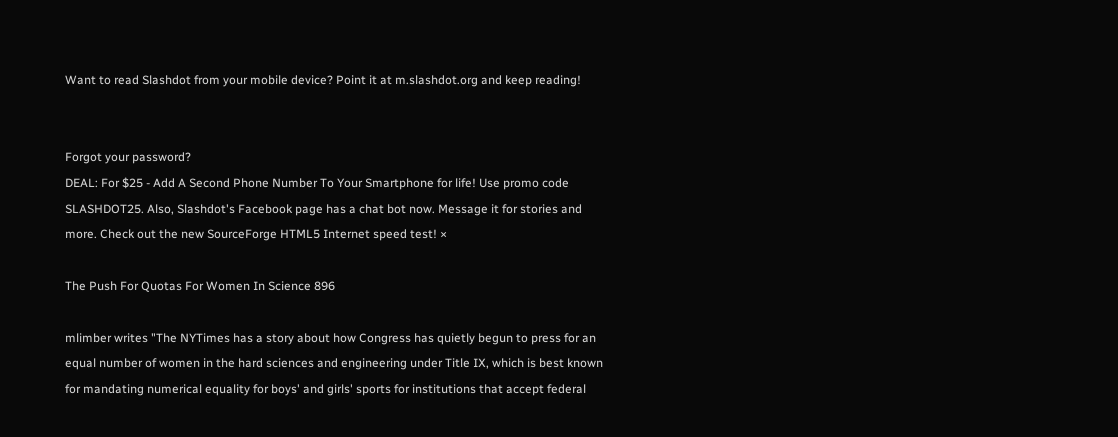Want to read Slashdot from your mobile device? Point it at m.slashdot.org and keep reading!


Forgot your password?
DEAL: For $25 - Add A Second Phone Number To Your Smartphone for life! Use promo code SLASHDOT25. Also, Slashdot's Facebook page has a chat bot now. Message it for stories and more. Check out the new SourceForge HTML5 Internet speed test! ×

The Push For Quotas For Women In Science 896

mlimber writes "The NYTimes has a story about how Congress has quietly begun to press for an equal number of women in the hard sciences and engineering under Title IX, which is best known for mandating numerical equality for boys' and girls' sports for institutions that accept federal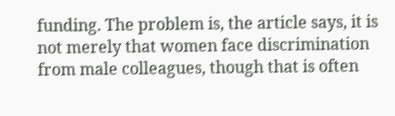funding. The problem is, the article says, it is not merely that women face discrimination from male colleagues, though that is often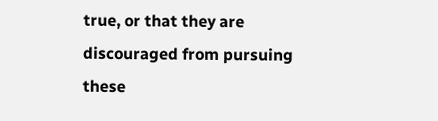true, or that they are discouraged from pursuing these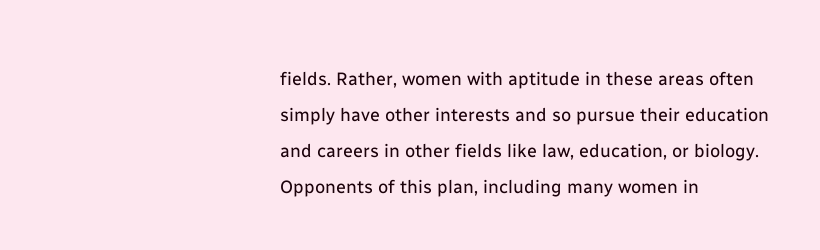fields. Rather, women with aptitude in these areas often simply have other interests and so pursue their education and careers in other fields like law, education, or biology. Opponents of this plan, including many women in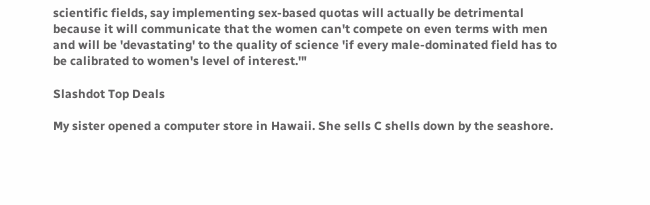scientific fields, say implementing sex-based quotas will actually be detrimental because it will communicate that the women can't compete on even terms with men and will be 'devastating' to the quality of science 'if every male-dominated field has to be calibrated to women's level of interest.'"

Slashdot Top Deals

My sister opened a computer store in Hawaii. She sells C shells down by the seashore.